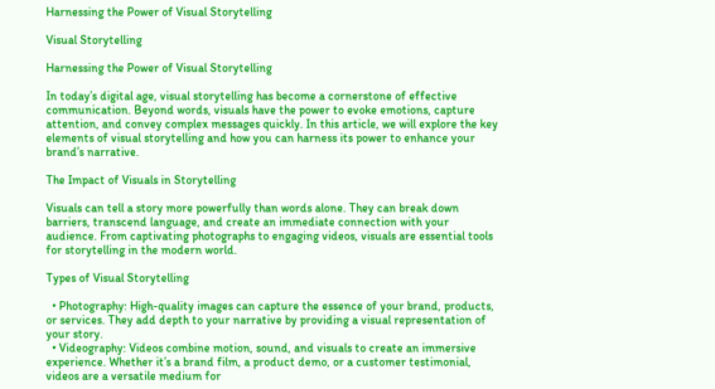Harnessing the Power of Visual Storytelling

Visual Storytelling

Harnessing the Power of Visual Storytelling

In today’s digital age, visual storytelling has become a cornerstone of effective communication. Beyond words, visuals have the power to evoke emotions, capture attention, and convey complex messages quickly. In this article, we will explore the key elements of visual storytelling and how you can harness its power to enhance your brand’s narrative.

The Impact of Visuals in Storytelling

Visuals can tell a story more powerfully than words alone. They can break down barriers, transcend language, and create an immediate connection with your audience. From captivating photographs to engaging videos, visuals are essential tools for storytelling in the modern world.

Types of Visual Storytelling

  • Photography: High-quality images can capture the essence of your brand, products, or services. They add depth to your narrative by providing a visual representation of your story.
  • Videography: Videos combine motion, sound, and visuals to create an immersive experience. Whether it’s a brand film, a product demo, or a customer testimonial, videos are a versatile medium for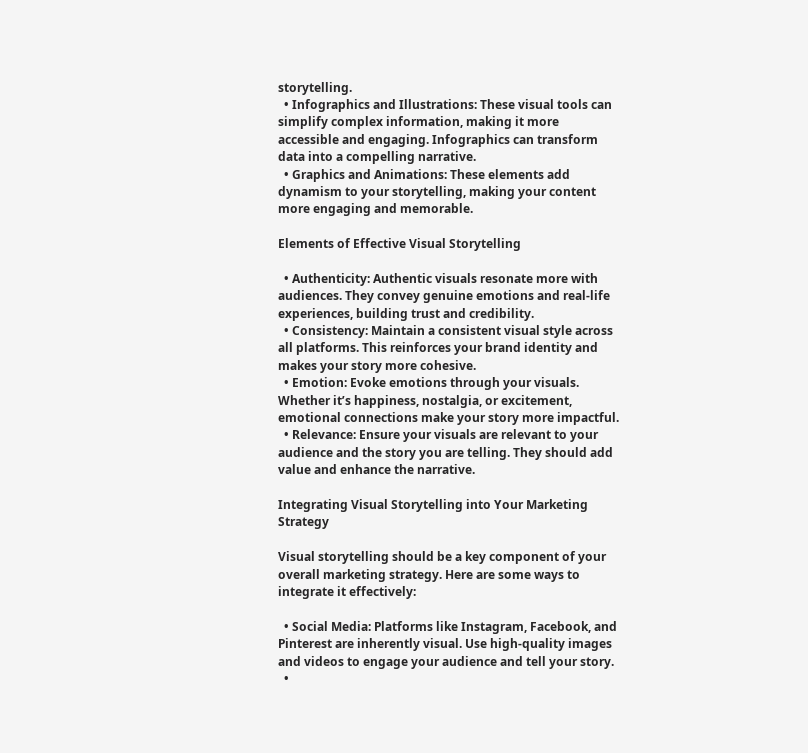storytelling.
  • Infographics and Illustrations: These visual tools can simplify complex information, making it more accessible and engaging. Infographics can transform data into a compelling narrative.
  • Graphics and Animations: These elements add dynamism to your storytelling, making your content more engaging and memorable.

Elements of Effective Visual Storytelling

  • Authenticity: Authentic visuals resonate more with audiences. They convey genuine emotions and real-life experiences, building trust and credibility.
  • Consistency: Maintain a consistent visual style across all platforms. This reinforces your brand identity and makes your story more cohesive.
  • Emotion: Evoke emotions through your visuals. Whether it’s happiness, nostalgia, or excitement, emotional connections make your story more impactful.
  • Relevance: Ensure your visuals are relevant to your audience and the story you are telling. They should add value and enhance the narrative.

Integrating Visual Storytelling into Your Marketing Strategy

Visual storytelling should be a key component of your overall marketing strategy. Here are some ways to integrate it effectively:

  • Social Media: Platforms like Instagram, Facebook, and Pinterest are inherently visual. Use high-quality images and videos to engage your audience and tell your story.
  •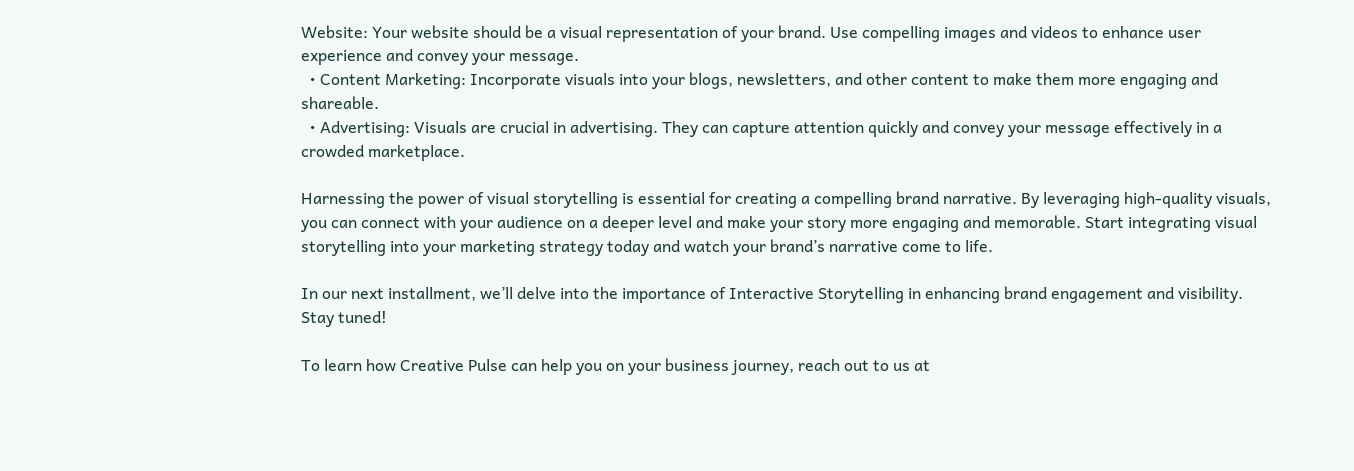Website: Your website should be a visual representation of your brand. Use compelling images and videos to enhance user experience and convey your message.
  • Content Marketing: Incorporate visuals into your blogs, newsletters, and other content to make them more engaging and shareable.
  • Advertising: Visuals are crucial in advertising. They can capture attention quickly and convey your message effectively in a crowded marketplace.

Harnessing the power of visual storytelling is essential for creating a compelling brand narrative. By leveraging high-quality visuals, you can connect with your audience on a deeper level and make your story more engaging and memorable. Start integrating visual storytelling into your marketing strategy today and watch your brand’s narrative come to life.

In our next installment, we’ll delve into the importance of Interactive Storytelling in enhancing brand engagement and visibility. Stay tuned!

To learn how Creative Pulse can help you on your business journey, reach out to us at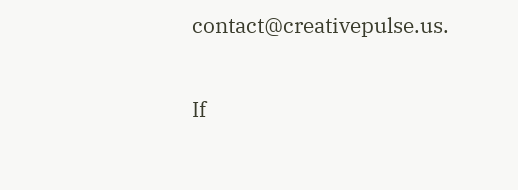contact@creativepulse.us.

If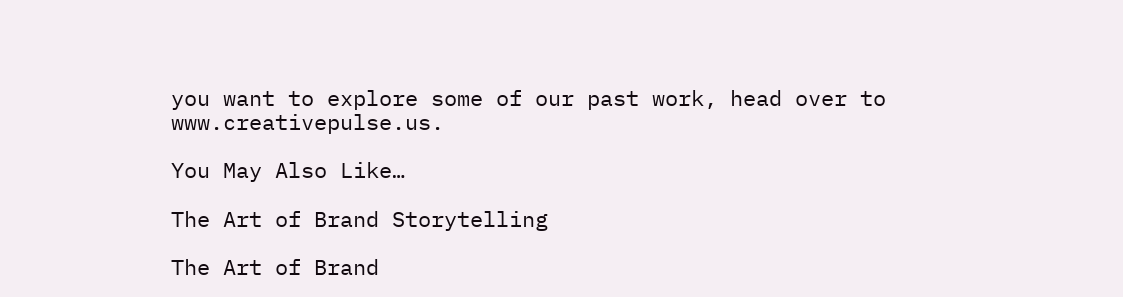you want to explore some of our past work, head over to www.creativepulse.us.

You May Also Like…

The Art of Brand Storytelling

The Art of Brand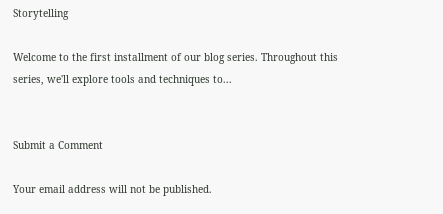Storytelling

Welcome to the first installment of our blog series. Throughout this series, we'll explore tools and techniques to...


Submit a Comment

Your email address will not be published.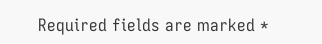Required fields are marked *